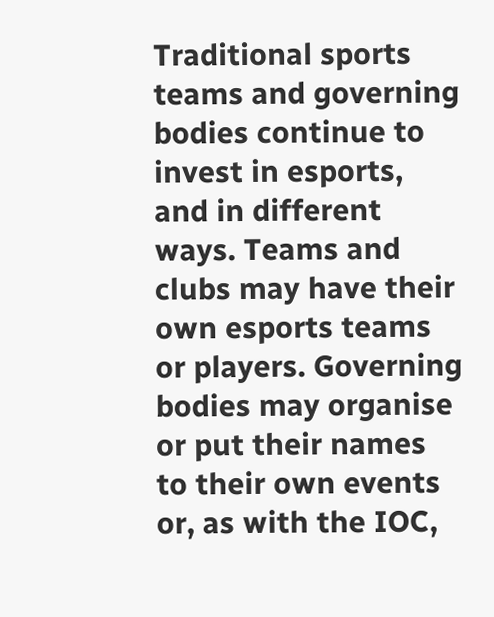Traditional sports teams and governing bodies continue to invest in esports, and in different ways. Teams and clubs may have their own esports teams or players. Governing bodies may organise or put their names to their own events or, as with the IOC,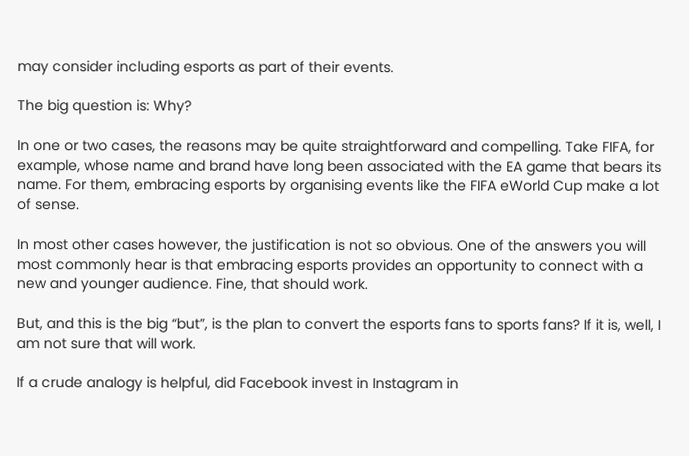may consider including esports as part of their events.

The big question is: Why?

In one or two cases, the reasons may be quite straightforward and compelling. Take FIFA, for example, whose name and brand have long been associated with the EA game that bears its name. For them, embracing esports by organising events like the FIFA eWorld Cup make a lot of sense.

In most other cases however, the justification is not so obvious. One of the answers you will most commonly hear is that embracing esports provides an opportunity to connect with a new and younger audience. Fine, that should work.

But, and this is the big “but”, is the plan to convert the esports fans to sports fans? If it is, well, I am not sure that will work.

If a crude analogy is helpful, did Facebook invest in Instagram in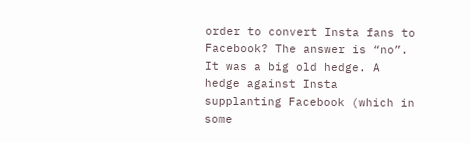order to convert Insta fans to Facebook? The answer is “no”. It was a big old hedge. A hedge against Insta supplanting Facebook (which in some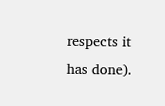respects it has done).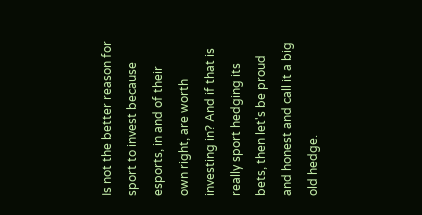Is not the better reason for sport to invest because esports, in and of their own right, are worth investing in? And if that is really sport hedging its bets, then let's be proud and honest and call it a big old hedge.